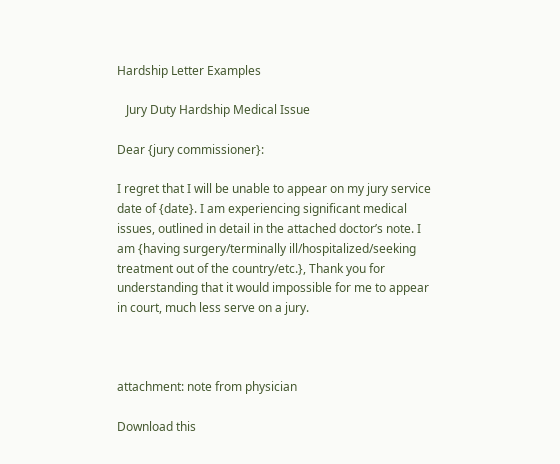Hardship Letter Examples

   Jury Duty Hardship Medical Issue

Dear {jury commissioner}:

I regret that I will be unable to appear on my jury service date of {date}. I am experiencing significant medical issues, outlined in detail in the attached doctor’s note. I am {having surgery/terminally ill/hospitalized/seeking treatment out of the country/etc.}, Thank you for understanding that it would impossible for me to appear in court, much less serve on a jury.



attachment: note from physician

Download this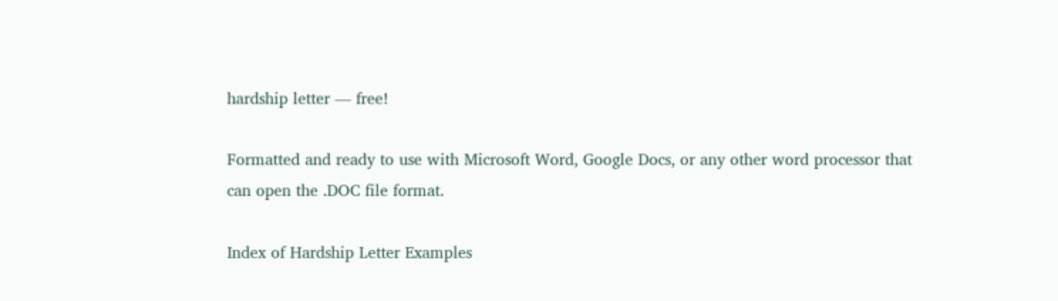hardship letter — free!

Formatted and ready to use with Microsoft Word, Google Docs, or any other word processor that can open the .DOC file format.

Index of Hardship Letter Examples